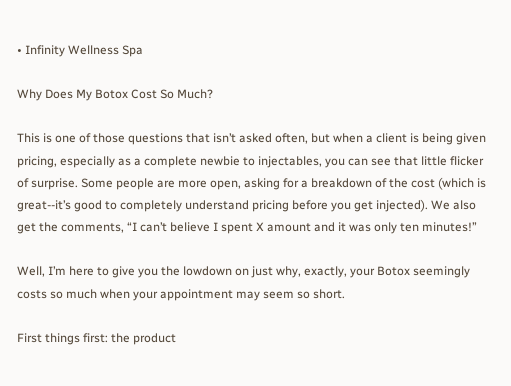• Infinity Wellness Spa

Why Does My Botox Cost So Much?

This is one of those questions that isn’t asked often, but when a client is being given pricing, especially as a complete newbie to injectables, you can see that little flicker of surprise. Some people are more open, asking for a breakdown of the cost (which is great--it’s good to completely understand pricing before you get injected). We also get the comments, “I can’t believe I spent X amount and it was only ten minutes!”

Well, I’m here to give you the lowdown on just why, exactly, your Botox seemingly costs so much when your appointment may seem so short.

First things first: the product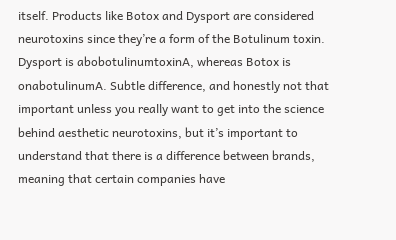itself. Products like Botox and Dysport are considered neurotoxins since they’re a form of the Botulinum toxin. Dysport is abobotulinumtoxinA, whereas Botox is onabotulinumA. Subtle difference, and honestly not that important unless you really want to get into the science behind aesthetic neurotoxins, but it’s important to understand that there is a difference between brands, meaning that certain companies have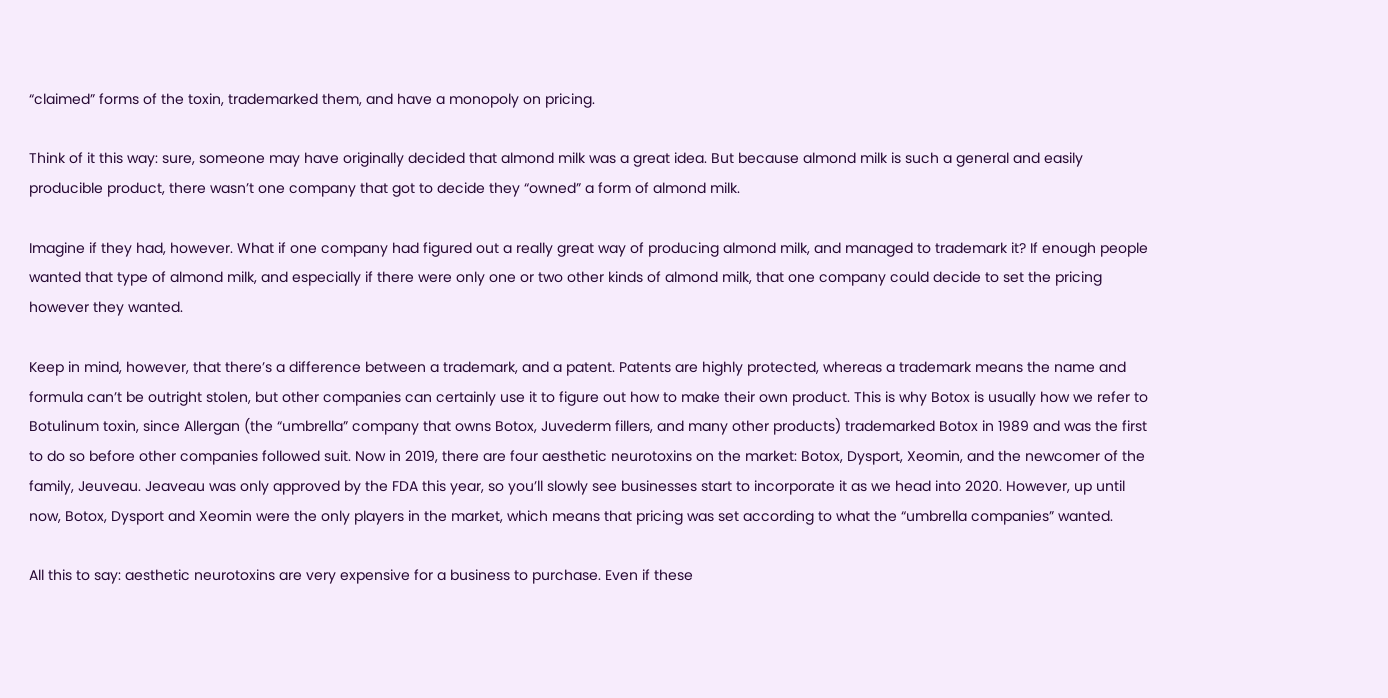“claimed” forms of the toxin, trademarked them, and have a monopoly on pricing.

Think of it this way: sure, someone may have originally decided that almond milk was a great idea. But because almond milk is such a general and easily producible product, there wasn’t one company that got to decide they “owned” a form of almond milk.

Imagine if they had, however. What if one company had figured out a really great way of producing almond milk, and managed to trademark it? If enough people wanted that type of almond milk, and especially if there were only one or two other kinds of almond milk, that one company could decide to set the pricing however they wanted.

Keep in mind, however, that there’s a difference between a trademark, and a patent. Patents are highly protected, whereas a trademark means the name and formula can’t be outright stolen, but other companies can certainly use it to figure out how to make their own product. This is why Botox is usually how we refer to Botulinum toxin, since Allergan (the “umbrella” company that owns Botox, Juvederm fillers, and many other products) trademarked Botox in 1989 and was the first to do so before other companies followed suit. Now in 2019, there are four aesthetic neurotoxins on the market: Botox, Dysport, Xeomin, and the newcomer of the family, Jeuveau. Jeaveau was only approved by the FDA this year, so you’ll slowly see businesses start to incorporate it as we head into 2020. However, up until now, Botox, Dysport and Xeomin were the only players in the market, which means that pricing was set according to what the “umbrella companies” wanted.

All this to say: aesthetic neurotoxins are very expensive for a business to purchase. Even if these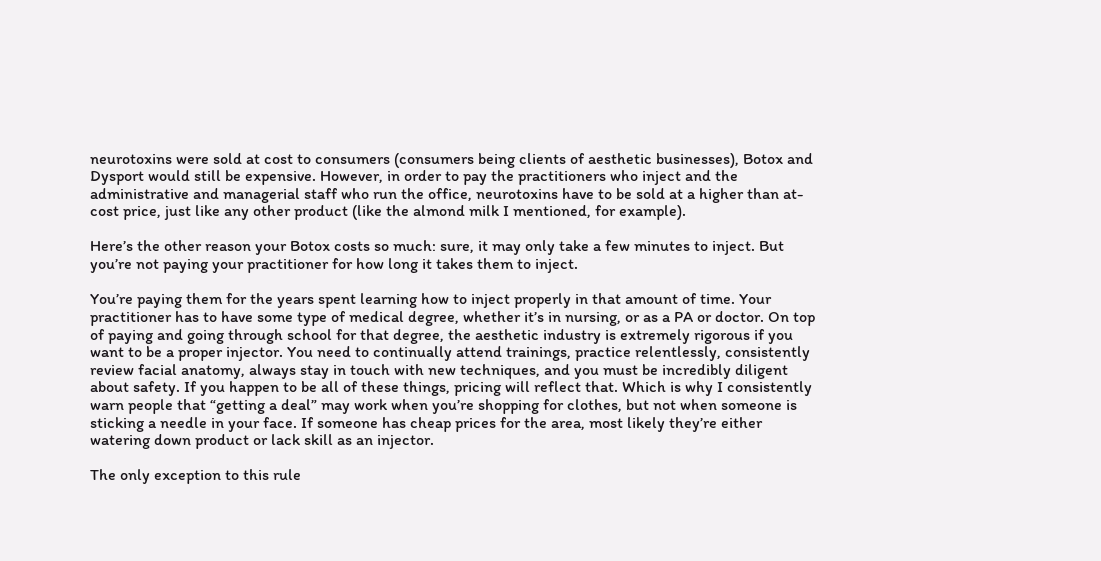neurotoxins were sold at cost to consumers (consumers being clients of aesthetic businesses), Botox and Dysport would still be expensive. However, in order to pay the practitioners who inject and the administrative and managerial staff who run the office, neurotoxins have to be sold at a higher than at-cost price, just like any other product (like the almond milk I mentioned, for example).

Here’s the other reason your Botox costs so much: sure, it may only take a few minutes to inject. But you’re not paying your practitioner for how long it takes them to inject.

You’re paying them for the years spent learning how to inject properly in that amount of time. Your practitioner has to have some type of medical degree, whether it’s in nursing, or as a PA or doctor. On top of paying and going through school for that degree, the aesthetic industry is extremely rigorous if you want to be a proper injector. You need to continually attend trainings, practice relentlessly, consistently review facial anatomy, always stay in touch with new techniques, and you must be incredibly diligent about safety. If you happen to be all of these things, pricing will reflect that. Which is why I consistently warn people that “getting a deal” may work when you’re shopping for clothes, but not when someone is sticking a needle in your face. If someone has cheap prices for the area, most likely they’re either watering down product or lack skill as an injector.

The only exception to this rule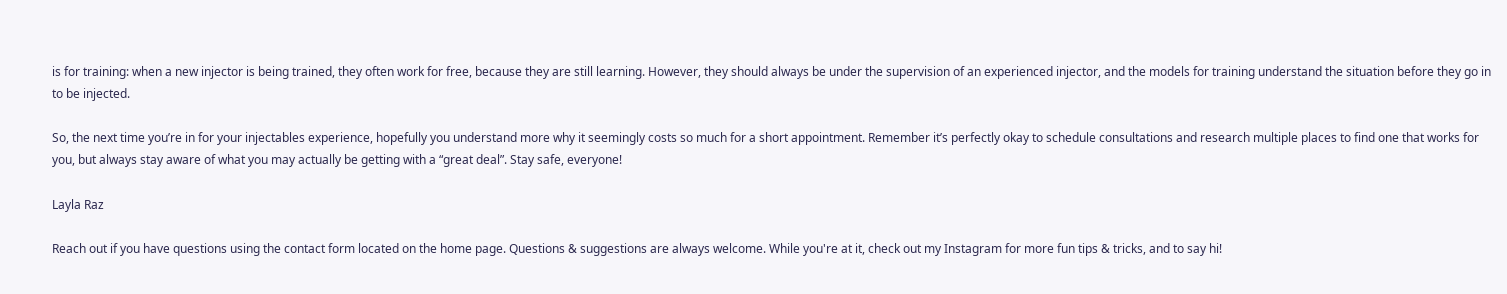is for training: when a new injector is being trained, they often work for free, because they are still learning. However, they should always be under the supervision of an experienced injector, and the models for training understand the situation before they go in to be injected.

So, the next time you’re in for your injectables experience, hopefully you understand more why it seemingly costs so much for a short appointment. Remember it’s perfectly okay to schedule consultations and research multiple places to find one that works for you, but always stay aware of what you may actually be getting with a “great deal”. Stay safe, everyone!

Layla Raz

Reach out if you have questions using the contact form located on the home page. Questions & suggestions are always welcome. While you're at it, check out my Instagram for more fun tips & tricks, and to say hi!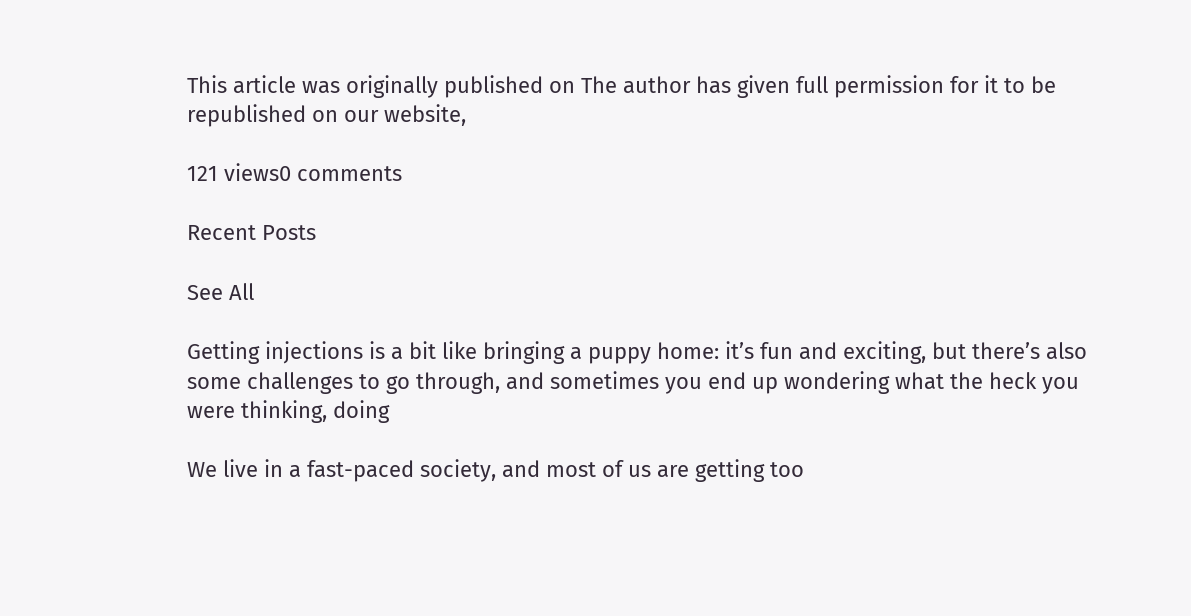This article was originally published on The author has given full permission for it to be republished on our website,

121 views0 comments

Recent Posts

See All

Getting injections is a bit like bringing a puppy home: it’s fun and exciting, but there’s also some challenges to go through, and sometimes you end up wondering what the heck you were thinking, doing

We live in a fast-paced society, and most of us are getting too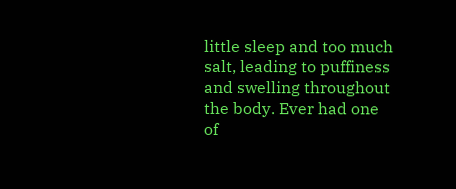little sleep and too much salt, leading to puffiness and swelling throughout the body. Ever had one of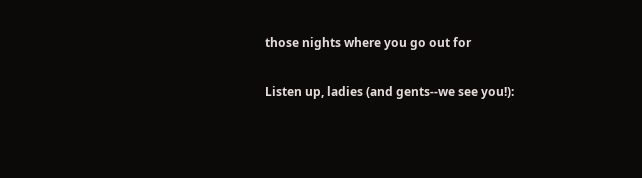those nights where you go out for

Listen up, ladies (and gents--we see you!):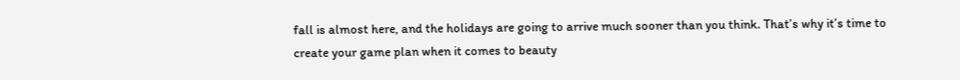fall is almost here, and the holidays are going to arrive much sooner than you think. That’s why it’s time to create your game plan when it comes to beauty